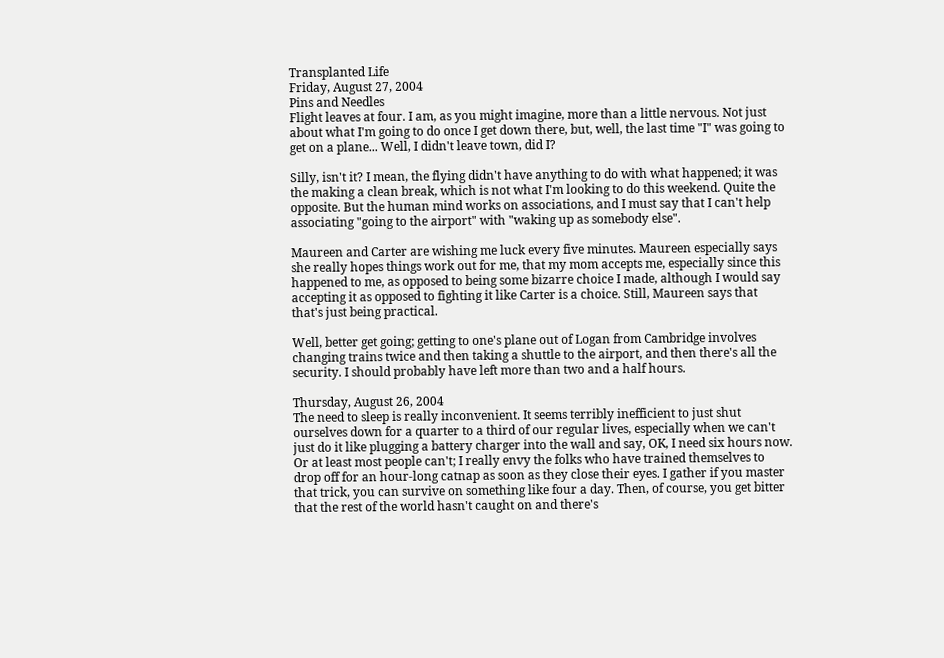Transplanted Life
Friday, August 27, 2004
Pins and Needles
Flight leaves at four. I am, as you might imagine, more than a little nervous. Not just about what I'm going to do once I get down there, but, well, the last time "I" was going to get on a plane... Well, I didn't leave town, did I?

Silly, isn't it? I mean, the flying didn't have anything to do with what happened; it was the making a clean break, which is not what I'm looking to do this weekend. Quite the opposite. But the human mind works on associations, and I must say that I can't help associating "going to the airport" with "waking up as somebody else".

Maureen and Carter are wishing me luck every five minutes. Maureen especially says she really hopes things work out for me, that my mom accepts me, especially since this happened to me, as opposed to being some bizarre choice I made, although I would say accepting it as opposed to fighting it like Carter is a choice. Still, Maureen says that that's just being practical.

Well, better get going; getting to one's plane out of Logan from Cambridge involves changing trains twice and then taking a shuttle to the airport, and then there's all the security. I should probably have left more than two and a half hours.

Thursday, August 26, 2004
The need to sleep is really inconvenient. It seems terribly inefficient to just shut ourselves down for a quarter to a third of our regular lives, especially when we can't just do it like plugging a battery charger into the wall and say, OK, I need six hours now. Or at least most people can't; I really envy the folks who have trained themselves to drop off for an hour-long catnap as soon as they close their eyes. I gather if you master that trick, you can survive on something like four a day. Then, of course, you get bitter that the rest of the world hasn't caught on and there's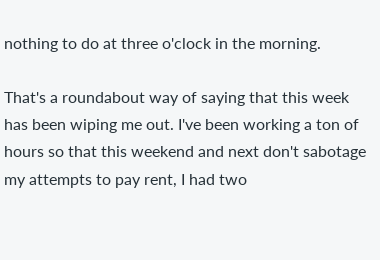nothing to do at three o'clock in the morning.

That's a roundabout way of saying that this week has been wiping me out. I've been working a ton of hours so that this weekend and next don't sabotage my attempts to pay rent, I had two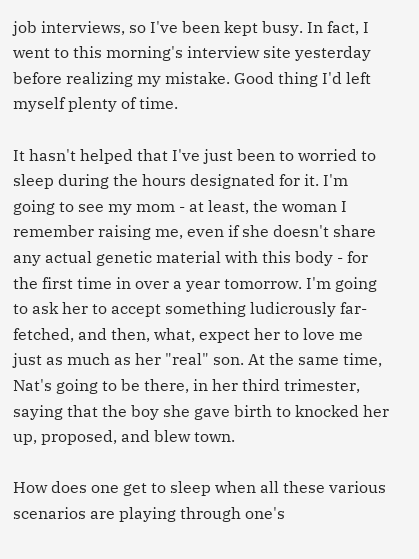job interviews, so I've been kept busy. In fact, I went to this morning's interview site yesterday before realizing my mistake. Good thing I'd left myself plenty of time.

It hasn't helped that I've just been to worried to sleep during the hours designated for it. I'm going to see my mom - at least, the woman I remember raising me, even if she doesn't share any actual genetic material with this body - for the first time in over a year tomorrow. I'm going to ask her to accept something ludicrously far-fetched, and then, what, expect her to love me just as much as her "real" son. At the same time, Nat's going to be there, in her third trimester, saying that the boy she gave birth to knocked her up, proposed, and blew town.

How does one get to sleep when all these various scenarios are playing through one's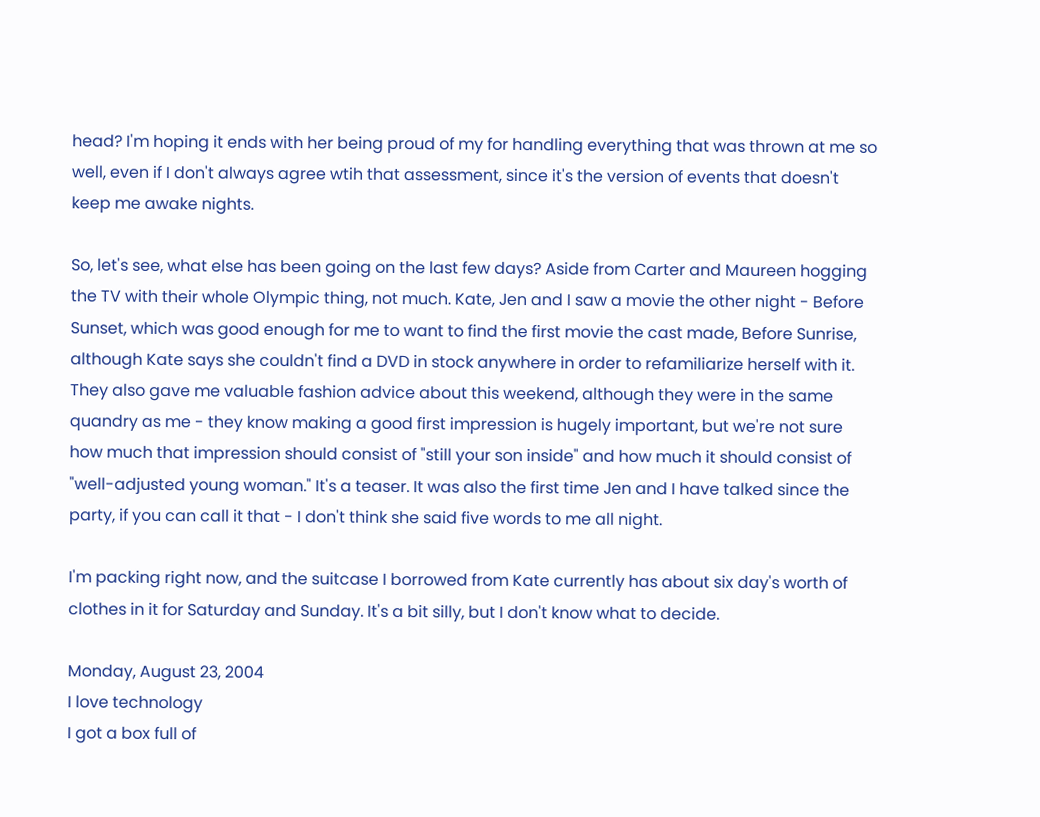head? I'm hoping it ends with her being proud of my for handling everything that was thrown at me so well, even if I don't always agree wtih that assessment, since it's the version of events that doesn't keep me awake nights.

So, let's see, what else has been going on the last few days? Aside from Carter and Maureen hogging the TV with their whole Olympic thing, not much. Kate, Jen and I saw a movie the other night - Before Sunset, which was good enough for me to want to find the first movie the cast made, Before Sunrise, although Kate says she couldn't find a DVD in stock anywhere in order to refamiliarize herself with it. They also gave me valuable fashion advice about this weekend, although they were in the same quandry as me - they know making a good first impression is hugely important, but we're not sure how much that impression should consist of "still your son inside" and how much it should consist of "well-adjusted young woman." It's a teaser. It was also the first time Jen and I have talked since the party, if you can call it that - I don't think she said five words to me all night.

I'm packing right now, and the suitcase I borrowed from Kate currently has about six day's worth of clothes in it for Saturday and Sunday. It's a bit silly, but I don't know what to decide.

Monday, August 23, 2004
I love technology
I got a box full of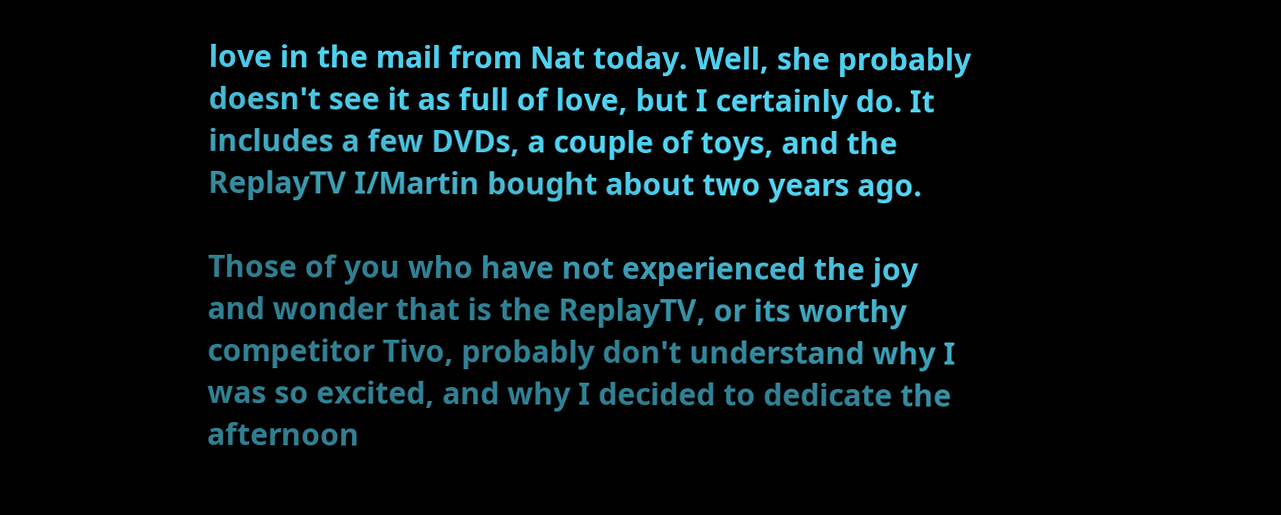love in the mail from Nat today. Well, she probably doesn't see it as full of love, but I certainly do. It includes a few DVDs, a couple of toys, and the ReplayTV I/Martin bought about two years ago.

Those of you who have not experienced the joy and wonder that is the ReplayTV, or its worthy competitor Tivo, probably don't understand why I was so excited, and why I decided to dedicate the afternoon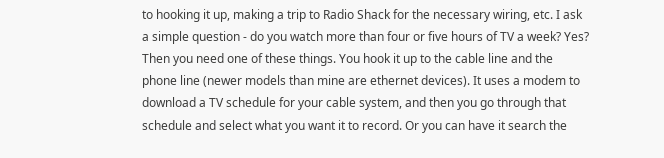to hooking it up, making a trip to Radio Shack for the necessary wiring, etc. I ask a simple question - do you watch more than four or five hours of TV a week? Yes? Then you need one of these things. You hook it up to the cable line and the phone line (newer models than mine are ethernet devices). It uses a modem to download a TV schedule for your cable system, and then you go through that schedule and select what you want it to record. Or you can have it search the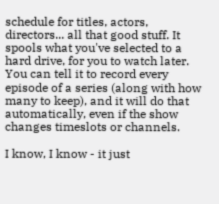schedule for titles, actors, directors... all that good stuff. It spools what you've selected to a hard drive, for you to watch later. You can tell it to record every episode of a series (along with how many to keep), and it will do that automatically, even if the show changes timeslots or channels.

I know, I know - it just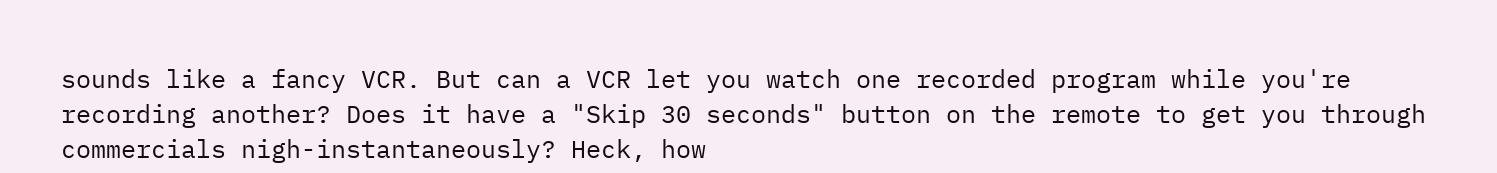sounds like a fancy VCR. But can a VCR let you watch one recorded program while you're recording another? Does it have a "Skip 30 seconds" button on the remote to get you through commercials nigh-instantaneously? Heck, how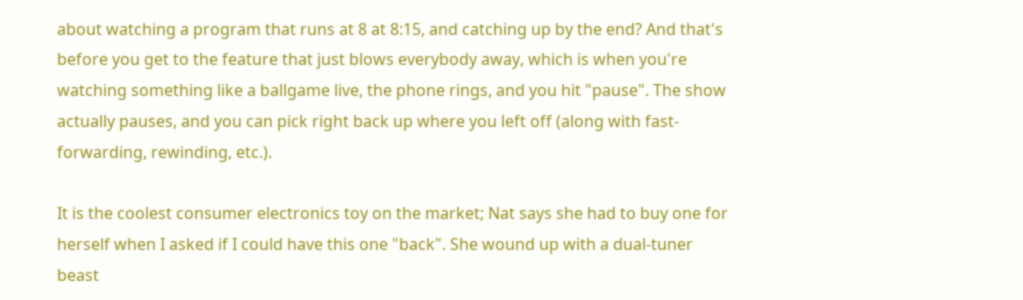about watching a program that runs at 8 at 8:15, and catching up by the end? And that's before you get to the feature that just blows everybody away, which is when you're watching something like a ballgame live, the phone rings, and you hit "pause". The show actually pauses, and you can pick right back up where you left off (along with fast-forwarding, rewinding, etc.).

It is the coolest consumer electronics toy on the market; Nat says she had to buy one for herself when I asked if I could have this one "back". She wound up with a dual-tuner beast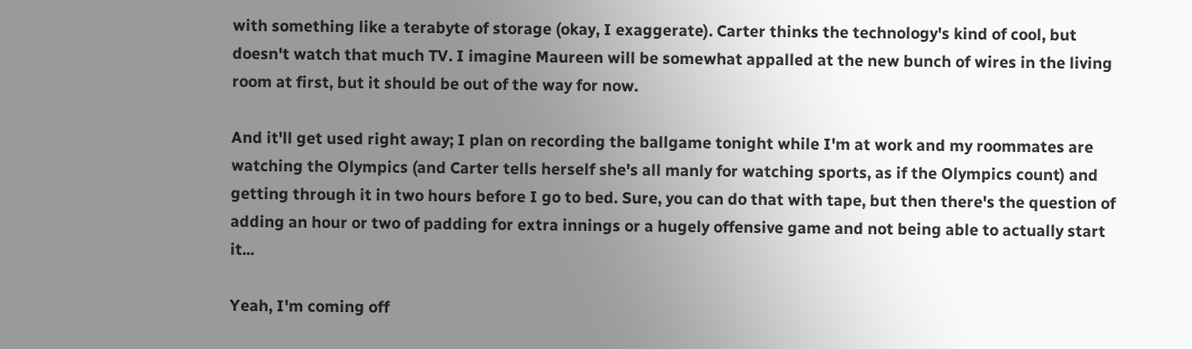with something like a terabyte of storage (okay, I exaggerate). Carter thinks the technology's kind of cool, but doesn't watch that much TV. I imagine Maureen will be somewhat appalled at the new bunch of wires in the living room at first, but it should be out of the way for now.

And it'll get used right away; I plan on recording the ballgame tonight while I'm at work and my roommates are watching the Olympics (and Carter tells herself she's all manly for watching sports, as if the Olympics count) and getting through it in two hours before I go to bed. Sure, you can do that with tape, but then there's the question of adding an hour or two of padding for extra innings or a hugely offensive game and not being able to actually start it...

Yeah, I'm coming off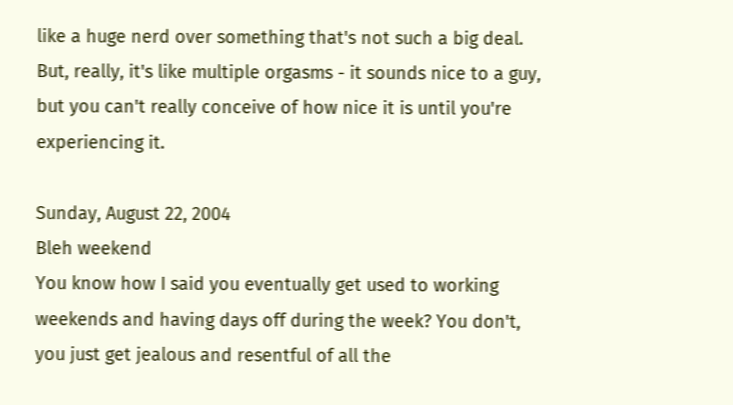like a huge nerd over something that's not such a big deal. But, really, it's like multiple orgasms - it sounds nice to a guy, but you can't really conceive of how nice it is until you're experiencing it.

Sunday, August 22, 2004
Bleh weekend
You know how I said you eventually get used to working weekends and having days off during the week? You don't, you just get jealous and resentful of all the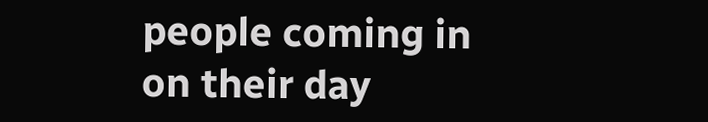people coming in on their day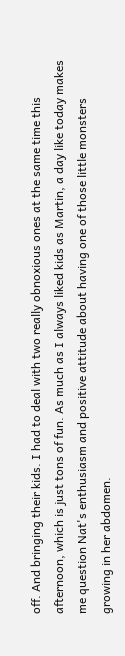off. And bringing their kids. I had to deal with two really obnoxious ones at the same time this afternoon, which is just tons of fun. As much as I always liked kids as Martin, a day like today makes me question Nat's enthusiasm and positive attitude about having one of those little monsters growing in her abdomen.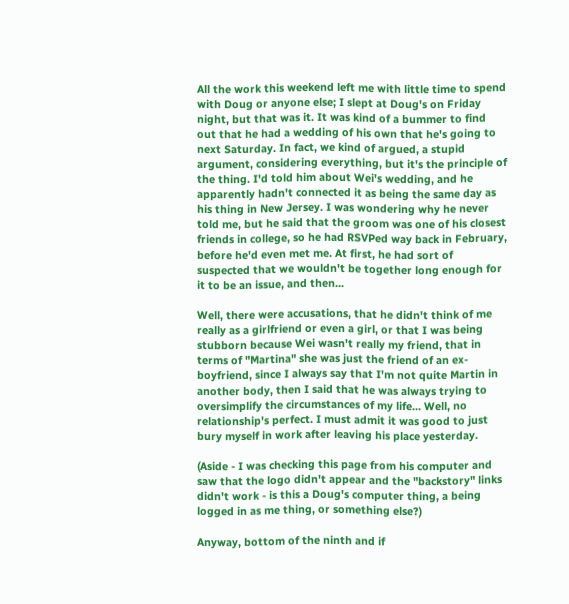All the work this weekend left me with little time to spend with Doug or anyone else; I slept at Doug's on Friday night, but that was it. It was kind of a bummer to find out that he had a wedding of his own that he's going to next Saturday. In fact, we kind of argued, a stupid argument, considering everything, but it's the principle of the thing. I'd told him about Wei's wedding, and he apparently hadn't connected it as being the same day as his thing in New Jersey. I was wondering why he never told me, but he said that the groom was one of his closest friends in college, so he had RSVPed way back in February, before he'd even met me. At first, he had sort of suspected that we wouldn't be together long enough for it to be an issue, and then...

Well, there were accusations, that he didn't think of me really as a girlfriend or even a girl, or that I was being stubborn because Wei wasn't really my friend, that in terms of "Martina" she was just the friend of an ex-boyfriend, since I always say that I'm not quite Martin in another body, then I said that he was always trying to oversimplify the circumstances of my life... Well, no relationship's perfect. I must admit it was good to just bury myself in work after leaving his place yesterday.

(Aside - I was checking this page from his computer and saw that the logo didn't appear and the "backstory" links didn't work - is this a Doug's computer thing, a being logged in as me thing, or something else?)

Anyway, bottom of the ninth and if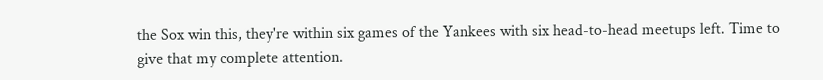the Sox win this, they're within six games of the Yankees with six head-to-head meetups left. Time to give that my complete attention.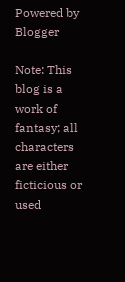Powered by Blogger

Note: This blog is a work of fantasy; all characters are either ficticious or used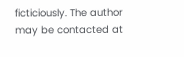ficticiously. The author may be contacted at